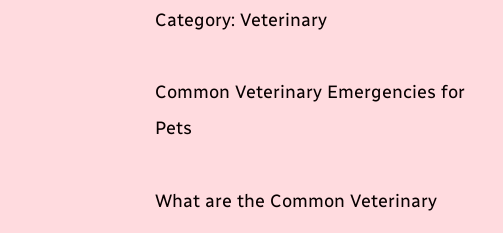Category: Veterinary

Common Veterinary Emergencies for Pets

What are the Common Veterinary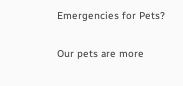Emergencies for Pets?

Our pets are more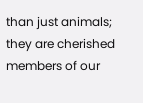than just animals; they are cherished members of our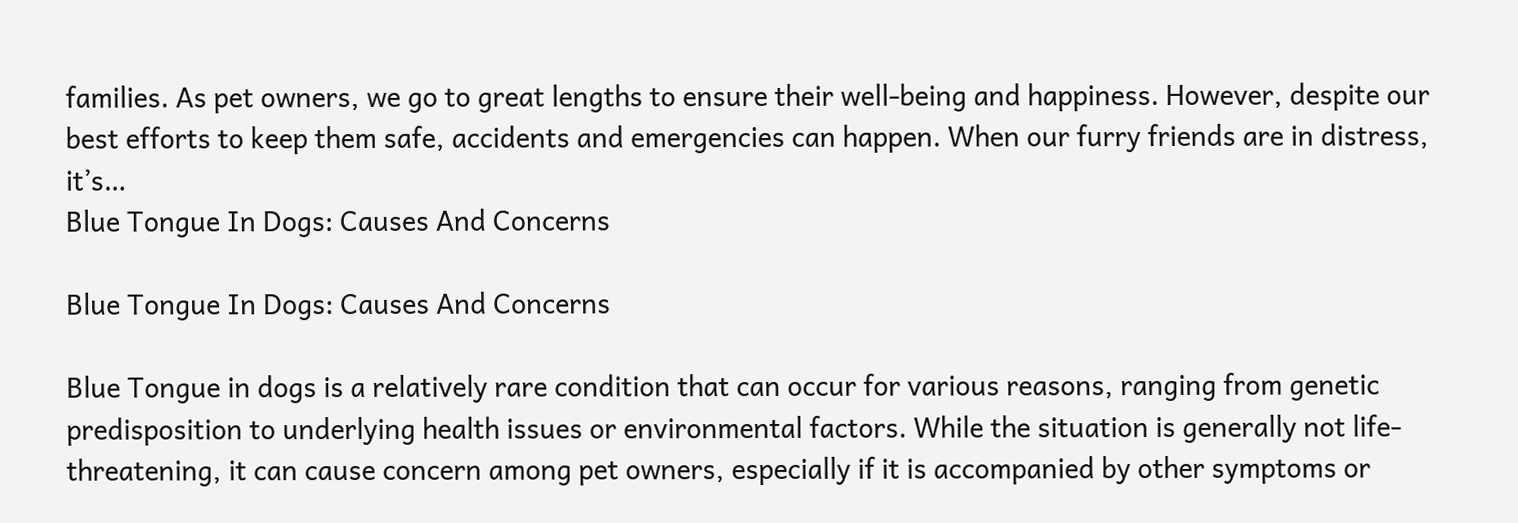families. As pet owners, we go to great lengths to ensure their well-being and happiness. However, despite our best efforts to keep them safe, accidents and emergencies can happen. When our furry friends are in distress, it’s…
Blue Tongue In Dogs: Causes And Concerns

Blue Tongue In Dogs: Causes And Concerns

Blue Tongue in dogs is a relatively rare condition that can occur for various reasons, ranging from genetic predisposition to underlying health issues or environmental factors. While the situation is generally not life-threatening, it can cause concern among pet owners, especially if it is accompanied by other symptoms or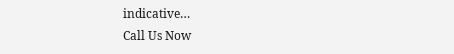indicative…
Call Us Now